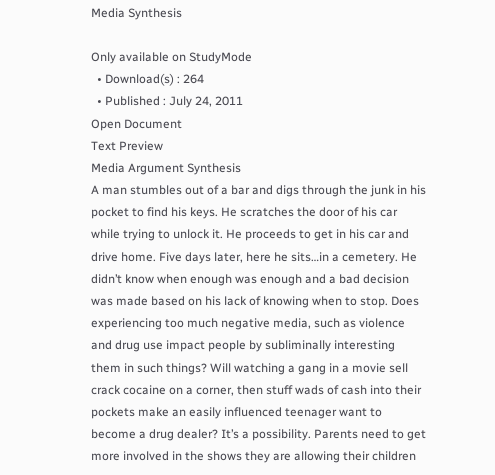Media Synthesis

Only available on StudyMode
  • Download(s) : 264
  • Published : July 24, 2011
Open Document
Text Preview
Media Argument Synthesis
A man stumbles out of a bar and digs through the junk in his pocket to find his keys. He scratches the door of his car while trying to unlock it. He proceeds to get in his car and drive home. Five days later, here he sits…in a cemetery. He didn’t know when enough was enough and a bad decision was made based on his lack of knowing when to stop. Does experiencing too much negative media, such as violence and drug use impact people by subliminally interesting them in such things? Will watching a gang in a movie sell crack cocaine on a corner, then stuff wads of cash into their pockets make an easily influenced teenager want to become a drug dealer? It’s a possibility. Parents need to get more involved in the shows they are allowing their children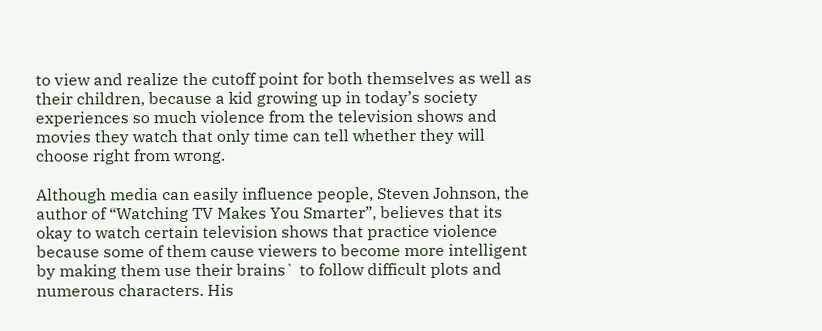to view and realize the cutoff point for both themselves as well as their children, because a kid growing up in today’s society experiences so much violence from the television shows and movies they watch that only time can tell whether they will choose right from wrong.

Although media can easily influence people, Steven Johnson, the author of “Watching TV Makes You Smarter”, believes that its okay to watch certain television shows that practice violence because some of them cause viewers to become more intelligent by making them use their brains` to follow difficult plots and numerous characters. His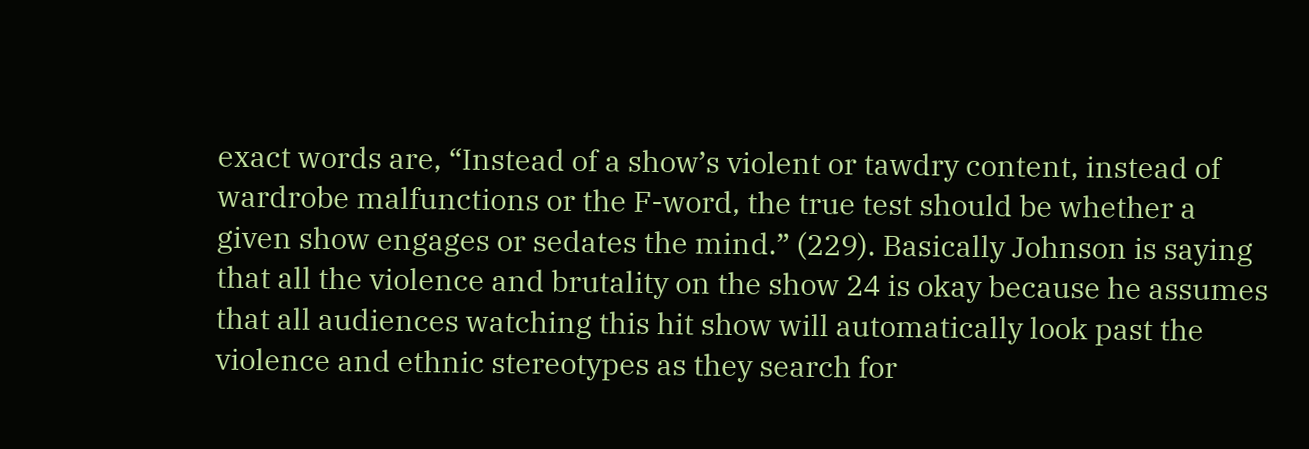exact words are, “Instead of a show’s violent or tawdry content, instead of wardrobe malfunctions or the F-word, the true test should be whether a given show engages or sedates the mind.” (229). Basically Johnson is saying that all the violence and brutality on the show 24 is okay because he assumes that all audiences watching this hit show will automatically look past the violence and ethnic stereotypes as they search for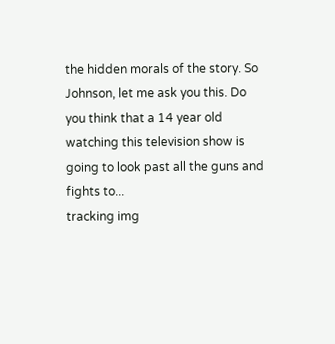the hidden morals of the story. So Johnson, let me ask you this. Do you think that a 14 year old watching this television show is going to look past all the guns and fights to...
tracking img